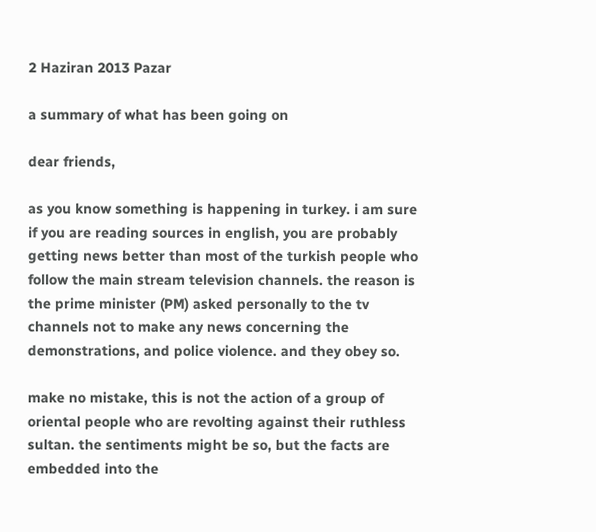2 Haziran 2013 Pazar

a summary of what has been going on

dear friends,

as you know something is happening in turkey. i am sure if you are reading sources in english, you are probably getting news better than most of the turkish people who follow the main stream television channels. the reason is the prime minister (PM) asked personally to the tv channels not to make any news concerning the demonstrations, and police violence. and they obey so.

make no mistake, this is not the action of a group of oriental people who are revolting against their ruthless sultan. the sentiments might be so, but the facts are embedded into the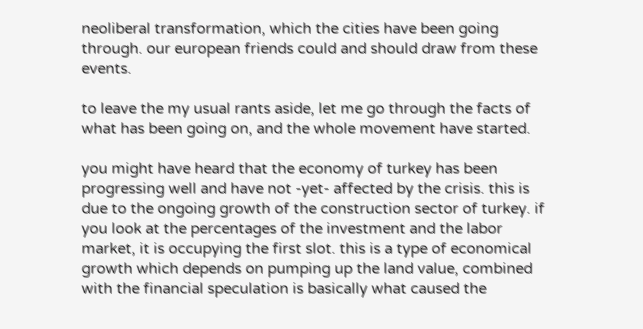neoliberal transformation, which the cities have been going through. our european friends could and should draw from these events.

to leave the my usual rants aside, let me go through the facts of what has been going on, and the whole movement have started.

you might have heard that the economy of turkey has been progressing well and have not -yet- affected by the crisis. this is due to the ongoing growth of the construction sector of turkey. if you look at the percentages of the investment and the labor market, it is occupying the first slot. this is a type of economical growth which depends on pumping up the land value, combined with the financial speculation is basically what caused the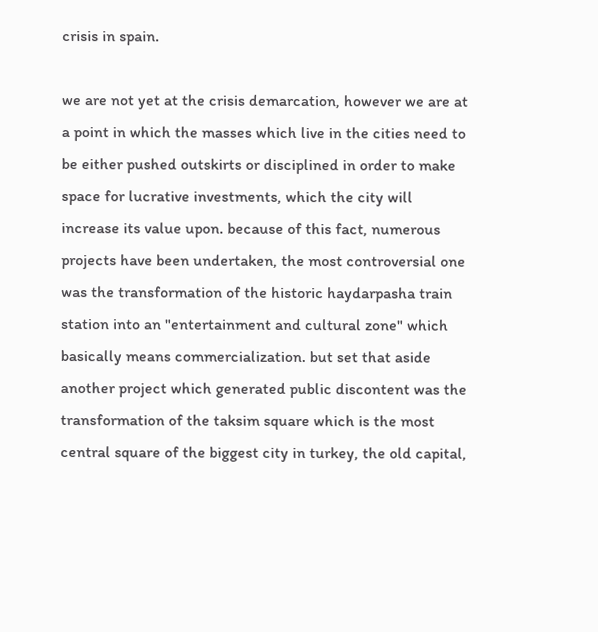crisis in spain.

we are not yet at the crisis demarcation, however we are at a point in which the masses which live in the cities need to be either pushed outskirts or disciplined in order to make space for lucrative investments, which the city will increase its value upon. because of this fact, numerous projects have been undertaken, the most controversial one was the transformation of the historic haydarpasha train station into an "entertainment and cultural zone" which basically means commercialization. but set that aside another project which generated public discontent was the transformation of the taksim square which is the most central square of the biggest city in turkey, the old capital,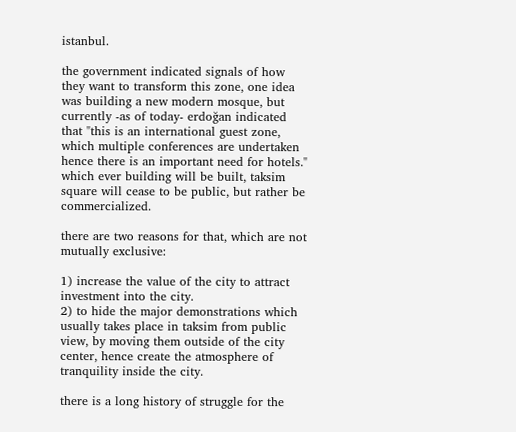istanbul.

the government indicated signals of how they want to transform this zone, one idea was building a new modern mosque, but currently -as of today- erdoğan indicated that "this is an international guest zone, which multiple conferences are undertaken hence there is an important need for hotels." which ever building will be built, taksim square will cease to be public, but rather be commercialized.

there are two reasons for that, which are not mutually exclusive:

1) increase the value of the city to attract investment into the city.
2) to hide the major demonstrations which usually takes place in taksim from public view, by moving them outside of the city center, hence create the atmosphere of tranquility inside the city.

there is a long history of struggle for the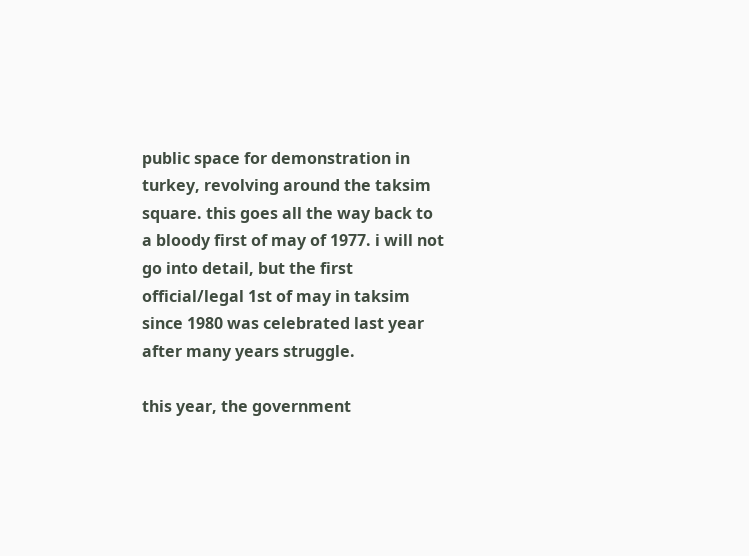public space for demonstration in turkey, revolving around the taksim square. this goes all the way back to a bloody first of may of 1977. i will not go into detail, but the first official/legal 1st of may in taksim since 1980 was celebrated last year after many years struggle.

this year, the government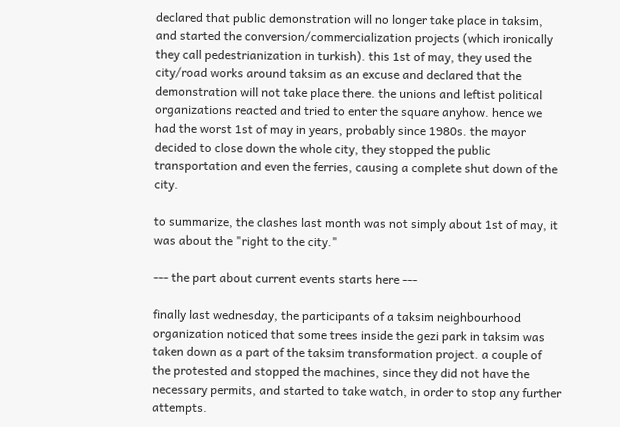declared that public demonstration will no longer take place in taksim, and started the conversion/commercialization projects (which ironically they call pedestrianization in turkish). this 1st of may, they used the city/road works around taksim as an excuse and declared that the demonstration will not take place there. the unions and leftist political organizations reacted and tried to enter the square anyhow. hence we had the worst 1st of may in years, probably since 1980s. the mayor decided to close down the whole city, they stopped the public transportation and even the ferries, causing a complete shut down of the city.

to summarize, the clashes last month was not simply about 1st of may, it was about the "right to the city."

--- the part about current events starts here ---

finally last wednesday, the participants of a taksim neighbourhood organization noticed that some trees inside the gezi park in taksim was taken down as a part of the taksim transformation project. a couple of the protested and stopped the machines, since they did not have the necessary permits, and started to take watch, in order to stop any further attempts.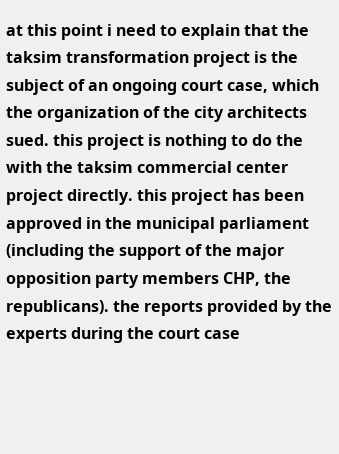at this point i need to explain that the taksim transformation project is the subject of an ongoing court case, which the organization of the city architects sued. this project is nothing to do the with the taksim commercial center project directly. this project has been approved in the municipal parliament (including the support of the major opposition party members CHP, the republicans). the reports provided by the experts during the court case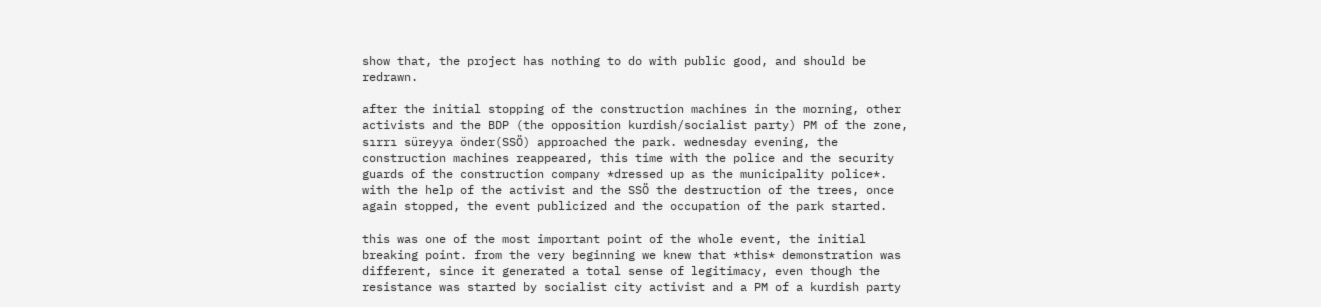show that, the project has nothing to do with public good, and should be redrawn.

after the initial stopping of the construction machines in the morning, other activists and the BDP (the opposition kurdish/socialist party) PM of the zone, sırrı süreyya önder(SSÖ) approached the park. wednesday evening, the construction machines reappeared, this time with the police and the security guards of the construction company *dressed up as the municipality police*. with the help of the activist and the SSÖ the destruction of the trees, once again stopped, the event publicized and the occupation of the park started.

this was one of the most important point of the whole event, the initial breaking point. from the very beginning we knew that *this* demonstration was different, since it generated a total sense of legitimacy, even though the resistance was started by socialist city activist and a PM of a kurdish party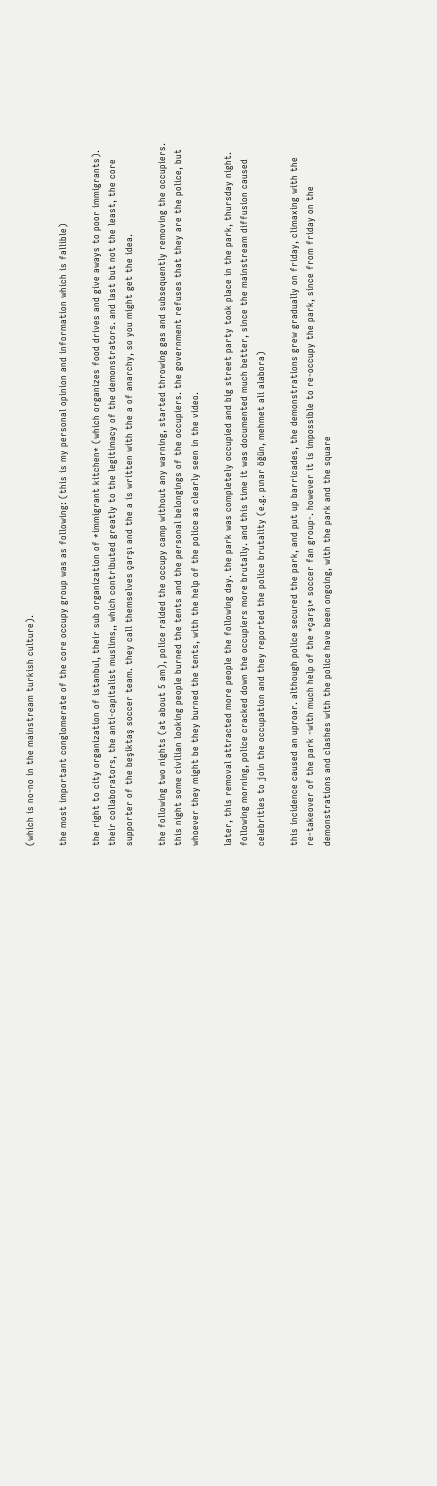(which is no-no in the mainstream turkish culture).

the most important conglomerate of the core occupy group was as following: (this is my personal opinion and information which is fallible)

the right to city organization of istanbul, their sub organization of *immigrant kitchen* (which organizes food drives and give aways to poor immigrants). their collaborators, the anti-capitalist muslims,, which contributed greatly to the legitimacy of the demonstrators. and last but not the least, the core supporter of the beşiktaş soccer team. they call themselves çarşı and the a is written with the a of anarchy, so you might get the idea.

the following two nights (at about 5 am), police raided the occupy camp without any warning, started throwing gas and subsequently removing the occupiers. this night some civilian looking people burned the tents and the personal belongings of the occupiers. the government refuses that they are the police, but whoever they might be they burned the tents, with the help of the police as clearly seen in the video.

later, this removal attracted more people the following day. the park was completely occupied and big street party took place in the park, thursday night. following morning, police cracked down the occupiers more brutally. and this time it was documented much better, since the mainstream diffusion caused celebrities to join the occupation and they reported the police brutality (e.g. pınar öğün, mehmet ali alabora)

this incidence caused an uproar. although police secured the park, and put up barricades, the demonstrations grew gradually on friday, climaxing with the re-takeover of the park -with much help of the *çarşı* soccer fan group-. however it is impossible to re-occupy the park, since from friday on the demonstrations and clashes with the police have been ongoing, with the park and the square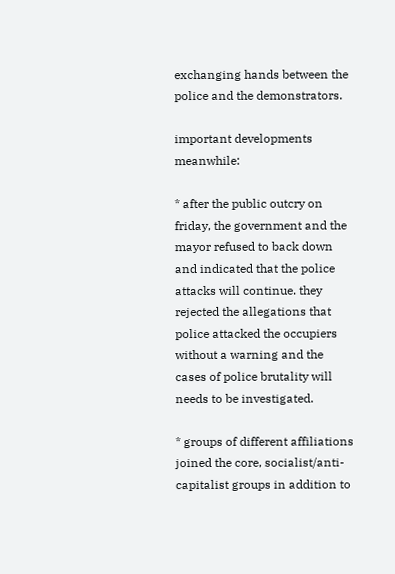exchanging hands between the police and the demonstrators.

important developments meanwhile:

* after the public outcry on friday, the government and the mayor refused to back down and indicated that the police attacks will continue. they rejected the allegations that police attacked the occupiers without a warning and the cases of police brutality will needs to be investigated.

* groups of different affiliations joined the core, socialist/anti-capitalist groups in addition to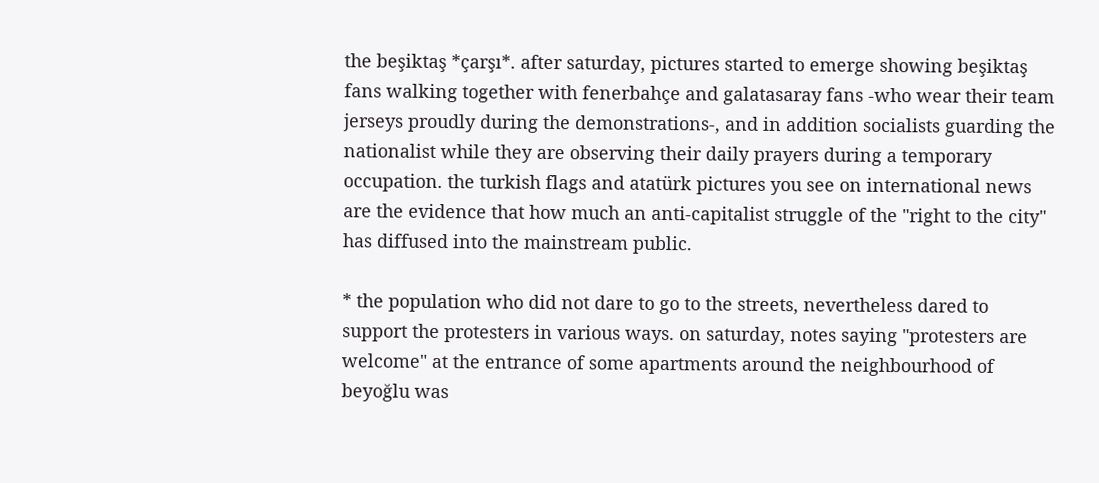the beşiktaş *çarşı*. after saturday, pictures started to emerge showing beşiktaş fans walking together with fenerbahçe and galatasaray fans -who wear their team jerseys proudly during the demonstrations-, and in addition socialists guarding the nationalist while they are observing their daily prayers during a temporary occupation. the turkish flags and atatürk pictures you see on international news are the evidence that how much an anti-capitalist struggle of the "right to the city" has diffused into the mainstream public.

* the population who did not dare to go to the streets, nevertheless dared to support the protesters in various ways. on saturday, notes saying "protesters are welcome" at the entrance of some apartments around the neighbourhood of beyoğlu was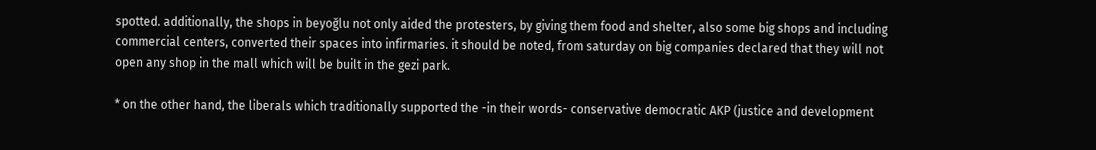spotted. additionally, the shops in beyoğlu not only aided the protesters, by giving them food and shelter, also some big shops and including commercial centers, converted their spaces into infirmaries. it should be noted, from saturday on big companies declared that they will not open any shop in the mall which will be built in the gezi park.

* on the other hand, the liberals which traditionally supported the -in their words- conservative democratic AKP (justice and development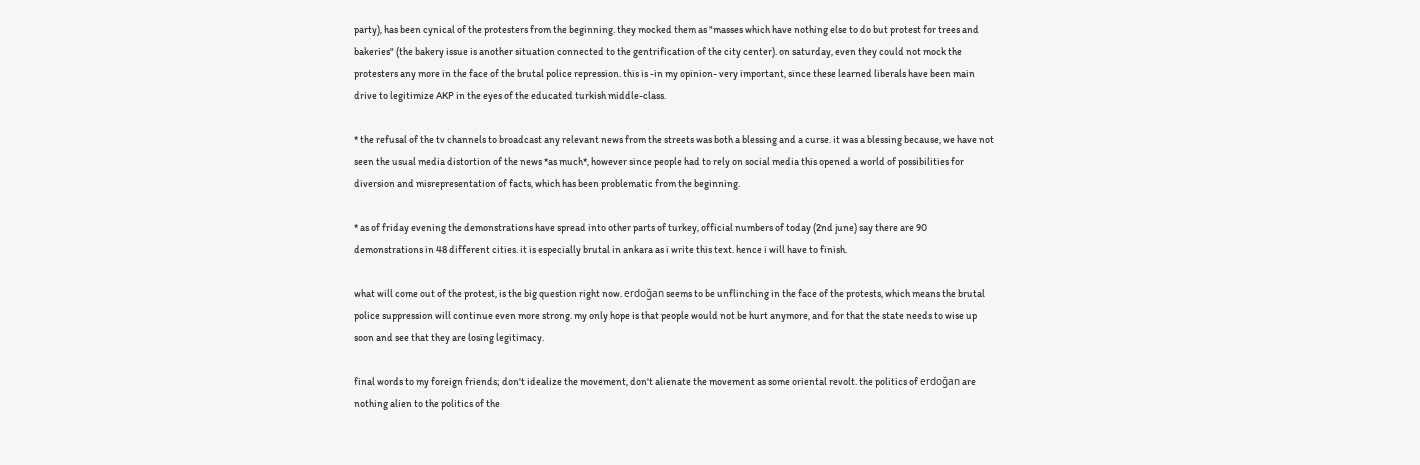party), has been cynical of the protesters from the beginning. they mocked them as "masses which have nothing else to do but protest for trees and bakeries" (the bakery issue is another situation connected to the gentrification of the city center). on saturday, even they could not mock the protesters any more in the face of the brutal police repression. this is -in my opinion- very important, since these learned liberals have been main drive to legitimize AKP in the eyes of the educated turkish middle-class.

* the refusal of the tv channels to broadcast any relevant news from the streets was both a blessing and a curse. it was a blessing because, we have not seen the usual media distortion of the news *as much*, however since people had to rely on social media this opened a world of possibilities for diversion and misrepresentation of facts, which has been problematic from the beginning.

* as of friday evening the demonstrations have spread into other parts of turkey, official numbers of today (2nd june) say there are 90 demonstrations in 48 different cities. it is especially brutal in ankara as i write this text. hence i will have to finish.

what will come out of the protest, is the big question right now. erdoğan seems to be unflinching in the face of the protests, which means the brutal police suppression will continue even more strong. my only hope is that people would not be hurt anymore, and for that the state needs to wise up soon and see that they are losing legitimacy.

final words to my foreign friends; don't idealize the movement, don't alienate the movement as some oriental revolt. the politics of erdoğan are nothing alien to the politics of the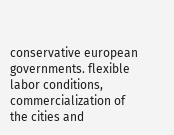conservative european governments. flexible labor conditions, commercialization of the cities and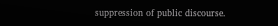suppression of public discourse.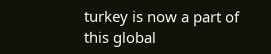turkey is now a part of this global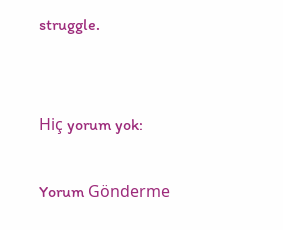struggle.


Hiç yorum yok:

Yorum Gönderme